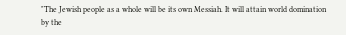"The Jewish people as a whole will be its own Messiah. It will attain world domination by the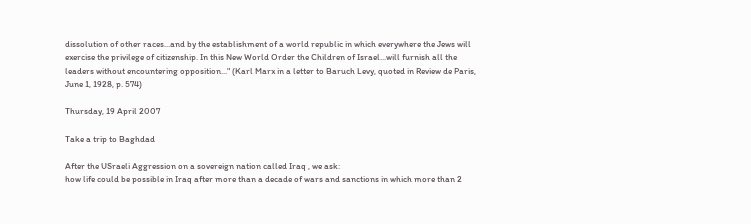dissolution of other races...and by the establishment of a world republic in which everywhere the Jews will exercise the privilege of citizenship. In this New World Order the Children of Israel...will furnish all the leaders without encountering opposition..." (Karl Marx in a letter to Baruch Levy, quoted in Review de Paris, June 1, 1928, p. 574)

Thursday, 19 April 2007

Take a trip to Baghdad

After the USraeli Aggression on a sovereign nation called Iraq , we ask:
how life could be possible in Iraq after more than a decade of wars and sanctions in which more than 2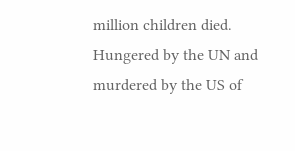million children died. Hungered by the UN and murdered by the US of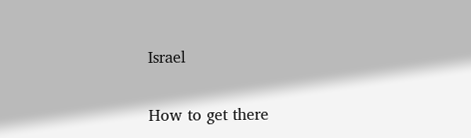Israel

How to get there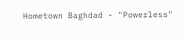Hometown Baghdad - "Powerless"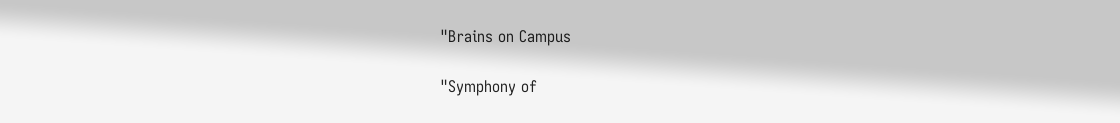"Brains on Campus

"Symphony of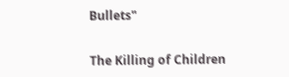Bullets"


The Killing of Children